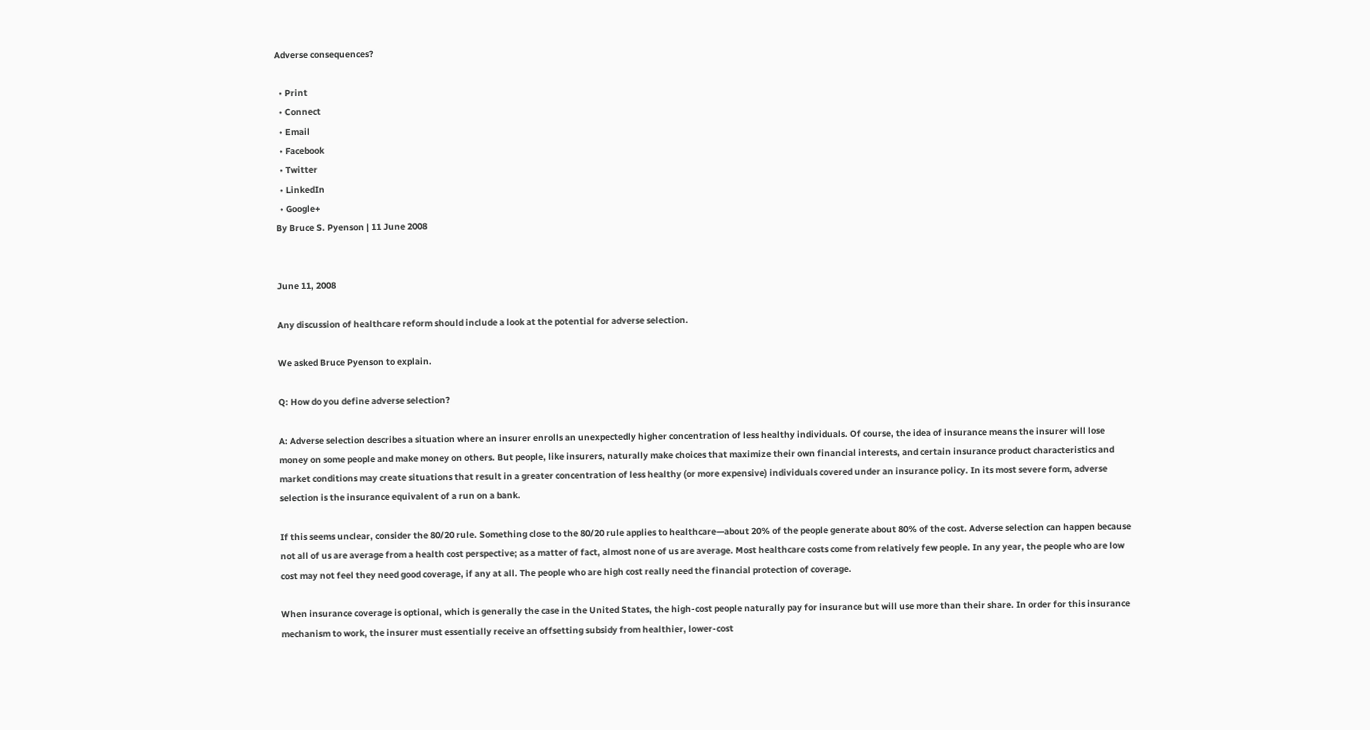Adverse consequences?

  • Print
  • Connect
  • Email
  • Facebook
  • Twitter
  • LinkedIn
  • Google+
By Bruce S. Pyenson | 11 June 2008


June 11, 2008

Any discussion of healthcare reform should include a look at the potential for adverse selection.

We asked Bruce Pyenson to explain.

Q: How do you define adverse selection?

A: Adverse selection describes a situation where an insurer enrolls an unexpectedly higher concentration of less healthy individuals. Of course, the idea of insurance means the insurer will lose money on some people and make money on others. But people, like insurers, naturally make choices that maximize their own financial interests, and certain insurance product characteristics and market conditions may create situations that result in a greater concentration of less healthy (or more expensive) individuals covered under an insurance policy. In its most severe form, adverse selection is the insurance equivalent of a run on a bank.

If this seems unclear, consider the 80/20 rule. Something close to the 80/20 rule applies to healthcare—about 20% of the people generate about 80% of the cost. Adverse selection can happen because not all of us are average from a health cost perspective; as a matter of fact, almost none of us are average. Most healthcare costs come from relatively few people. In any year, the people who are low cost may not feel they need good coverage, if any at all. The people who are high cost really need the financial protection of coverage.

When insurance coverage is optional, which is generally the case in the United States, the high-cost people naturally pay for insurance but will use more than their share. In order for this insurance mechanism to work, the insurer must essentially receive an offsetting subsidy from healthier, lower-cost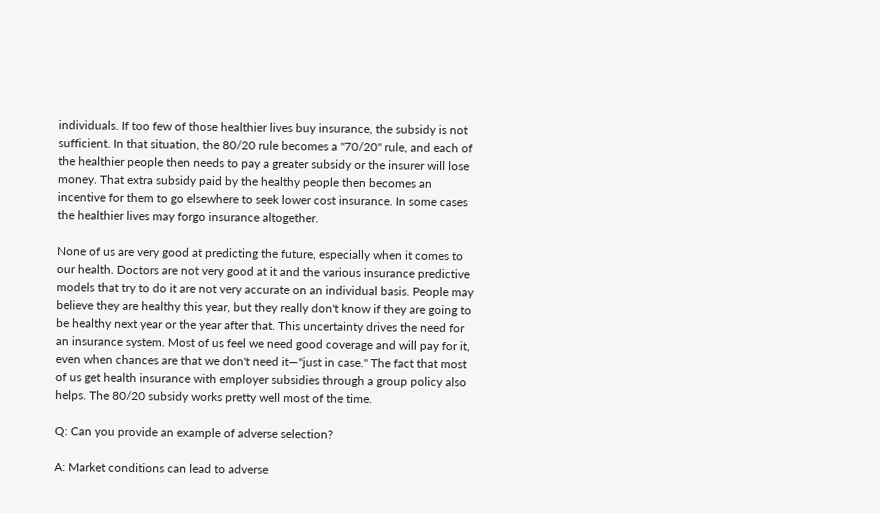individuals. If too few of those healthier lives buy insurance, the subsidy is not sufficient. In that situation, the 80/20 rule becomes a "70/20" rule, and each of the healthier people then needs to pay a greater subsidy or the insurer will lose money. That extra subsidy paid by the healthy people then becomes an incentive for them to go elsewhere to seek lower cost insurance. In some cases the healthier lives may forgo insurance altogether.

None of us are very good at predicting the future, especially when it comes to our health. Doctors are not very good at it and the various insurance predictive models that try to do it are not very accurate on an individual basis. People may believe they are healthy this year, but they really don't know if they are going to be healthy next year or the year after that. This uncertainty drives the need for an insurance system. Most of us feel we need good coverage and will pay for it, even when chances are that we don't need it—"just in case." The fact that most of us get health insurance with employer subsidies through a group policy also helps. The 80/20 subsidy works pretty well most of the time.

Q: Can you provide an example of adverse selection?

A: Market conditions can lead to adverse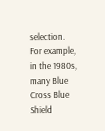selection. For example, in the 1980s, many Blue Cross Blue Shield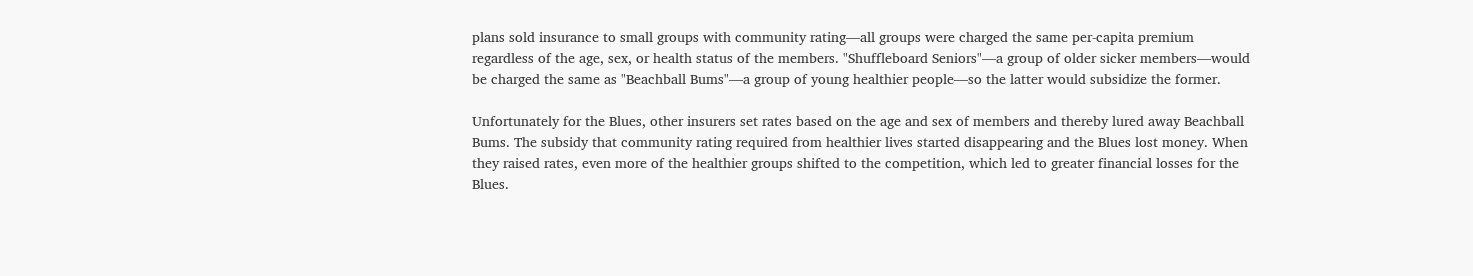plans sold insurance to small groups with community rating—all groups were charged the same per-capita premium regardless of the age, sex, or health status of the members. "Shuffleboard Seniors"—a group of older sicker members—would be charged the same as "Beachball Bums"—a group of young healthier people—so the latter would subsidize the former.

Unfortunately for the Blues, other insurers set rates based on the age and sex of members and thereby lured away Beachball Bums. The subsidy that community rating required from healthier lives started disappearing and the Blues lost money. When they raised rates, even more of the healthier groups shifted to the competition, which led to greater financial losses for the Blues.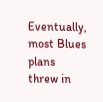Eventually, most Blues plans threw in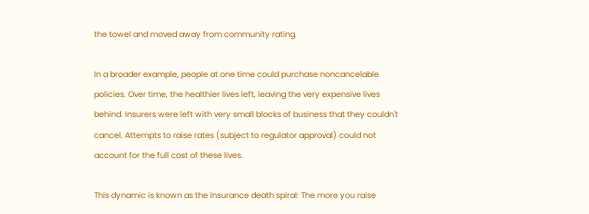the towel and moved away from community rating.

In a broader example, people at one time could purchase noncancelable policies. Over time, the healthier lives left, leaving the very expensive lives behind. Insurers were left with very small blocks of business that they couldn't cancel. Attempts to raise rates (subject to regulator approval) could not account for the full cost of these lives.

This dynamic is known as the insurance death spiral: The more you raise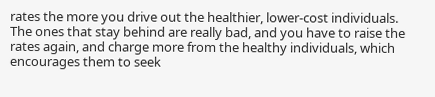rates the more you drive out the healthier, lower-cost individuals. The ones that stay behind are really bad, and you have to raise the rates again, and charge more from the healthy individuals, which encourages them to seek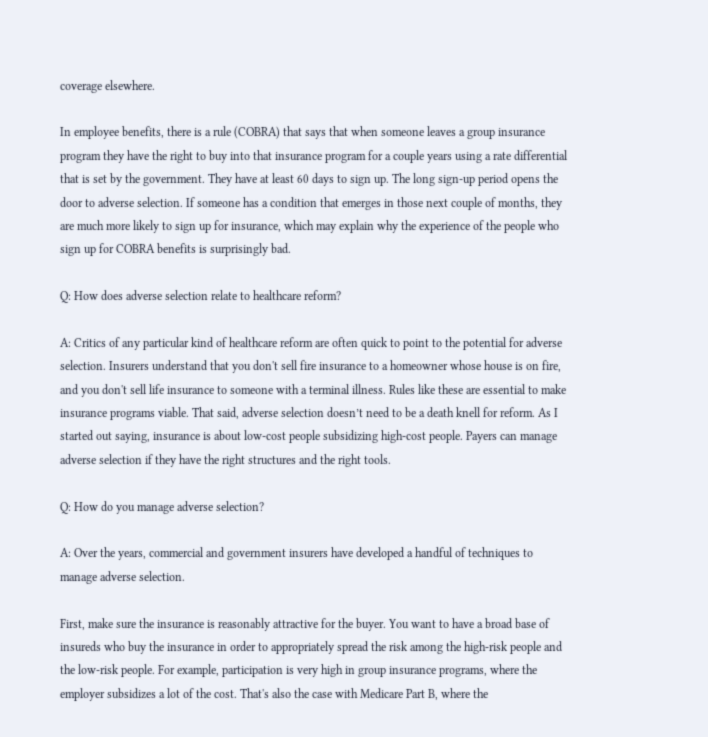coverage elsewhere.

In employee benefits, there is a rule (COBRA) that says that when someone leaves a group insurance program they have the right to buy into that insurance program for a couple years using a rate differential that is set by the government. They have at least 60 days to sign up. The long sign-up period opens the door to adverse selection. If someone has a condition that emerges in those next couple of months, they are much more likely to sign up for insurance, which may explain why the experience of the people who sign up for COBRA benefits is surprisingly bad.

Q: How does adverse selection relate to healthcare reform?

A: Critics of any particular kind of healthcare reform are often quick to point to the potential for adverse selection. Insurers understand that you don't sell fire insurance to a homeowner whose house is on fire, and you don't sell life insurance to someone with a terminal illness. Rules like these are essential to make insurance programs viable. That said, adverse selection doesn’t need to be a death knell for reform. As I started out saying, insurance is about low-cost people subsidizing high-cost people. Payers can manage adverse selection if they have the right structures and the right tools.

Q: How do you manage adverse selection?

A: Over the years, commercial and government insurers have developed a handful of techniques to manage adverse selection.

First, make sure the insurance is reasonably attractive for the buyer. You want to have a broad base of insureds who buy the insurance in order to appropriately spread the risk among the high-risk people and the low-risk people. For example, participation is very high in group insurance programs, where the employer subsidizes a lot of the cost. That's also the case with Medicare Part B, where the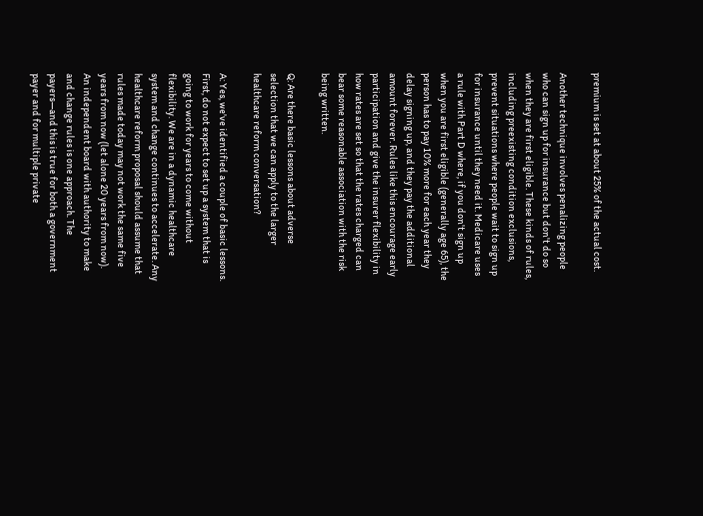premium is set at about 25% of the actual cost.

Another technique involves penalizing people who can sign up for insurance but don't do so when they are first eligible. These kinds of rules, including preexisting condition exclusions, prevent situations where people wait to sign up for insurance until they need it. Medicare uses a rule with Part D where, if you don't sign up when you are first eligible (generally age 65), the person has to pay 10% more for each year they delay signing up, and they pay the additional amount forever. Rules like this encourage early participation and give the insurer flexibility in how rates are set so that the rates charged can bear some reasonable association with the risk being written.

Q: Are there basic lessons about adverse selection that we can apply to the larger healthcare reform conversation?

A: Yes, we've identified a couple of basic lessons. First, do not expect to set up a system that is going to work for years to come without flexibility. We are in a dynamic healthcare system and change continues to accelerate. Any healthcare reform proposal should assume that rules made today may not work the same five years from now (let alone 20 years from now). An independent board with authority to make and change rules is one approach. The payers—and this is true for both a government payer and for multiple private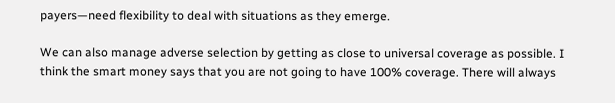payers—need flexibility to deal with situations as they emerge.

We can also manage adverse selection by getting as close to universal coverage as possible. I think the smart money says that you are not going to have 100% coverage. There will always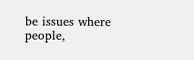be issues where people,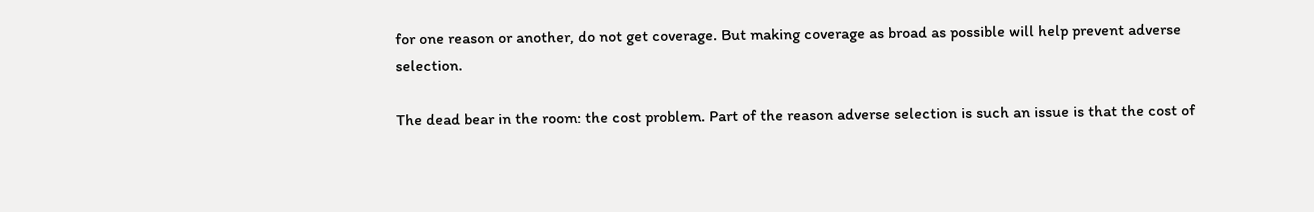for one reason or another, do not get coverage. But making coverage as broad as possible will help prevent adverse selection.

The dead bear in the room: the cost problem. Part of the reason adverse selection is such an issue is that the cost of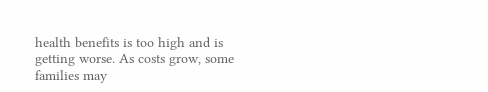health benefits is too high and is getting worse. As costs grow, some families may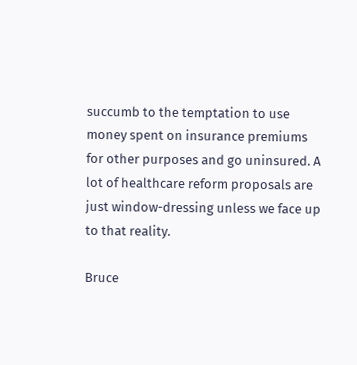succumb to the temptation to use money spent on insurance premiums for other purposes and go uninsured. A lot of healthcare reform proposals are just window-dressing unless we face up to that reality.

Bruce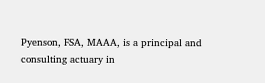Pyenson, FSA, MAAA, is a principal and consulting actuary in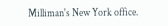Milliman's New York office.